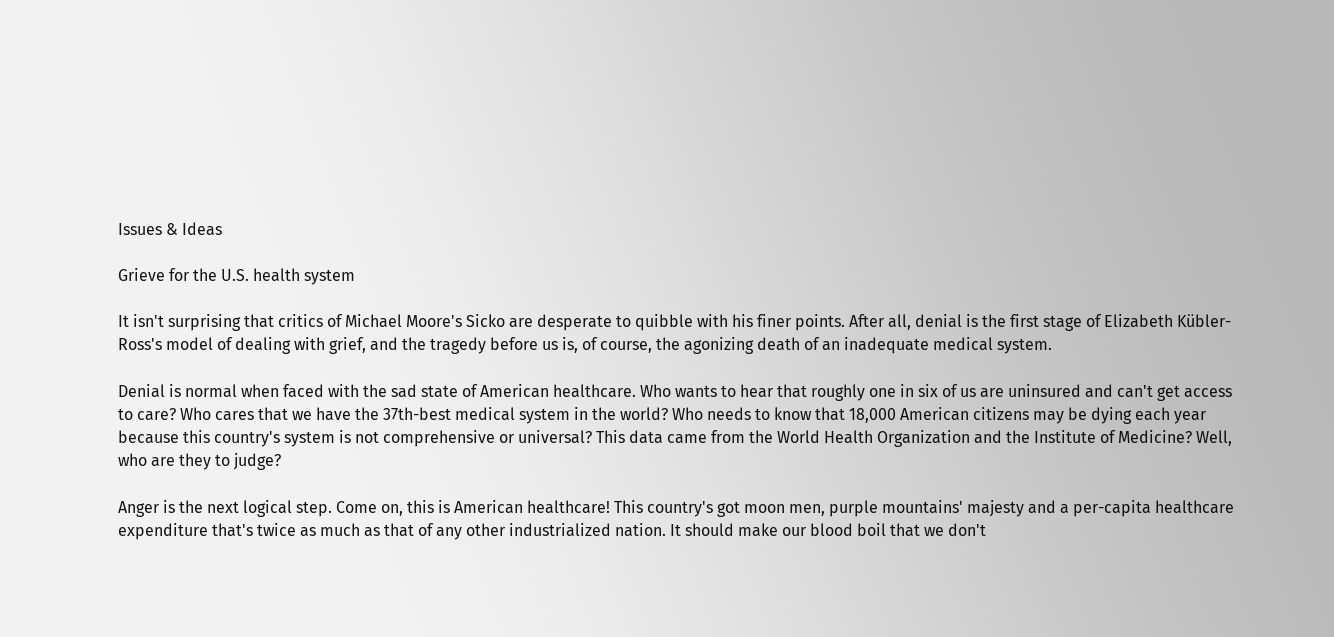Issues & Ideas

Grieve for the U.S. health system

It isn't surprising that critics of Michael Moore's Sicko are desperate to quibble with his finer points. After all, denial is the first stage of Elizabeth Kübler-Ross's model of dealing with grief, and the tragedy before us is, of course, the agonizing death of an inadequate medical system.

Denial is normal when faced with the sad state of American healthcare. Who wants to hear that roughly one in six of us are uninsured and can't get access to care? Who cares that we have the 37th-best medical system in the world? Who needs to know that 18,000 American citizens may be dying each year because this country's system is not comprehensive or universal? This data came from the World Health Organization and the Institute of Medicine? Well, who are they to judge?

Anger is the next logical step. Come on, this is American healthcare! This country's got moon men, purple mountains' majesty and a per-capita healthcare expenditure that's twice as much as that of any other industrialized nation. It should make our blood boil that we don't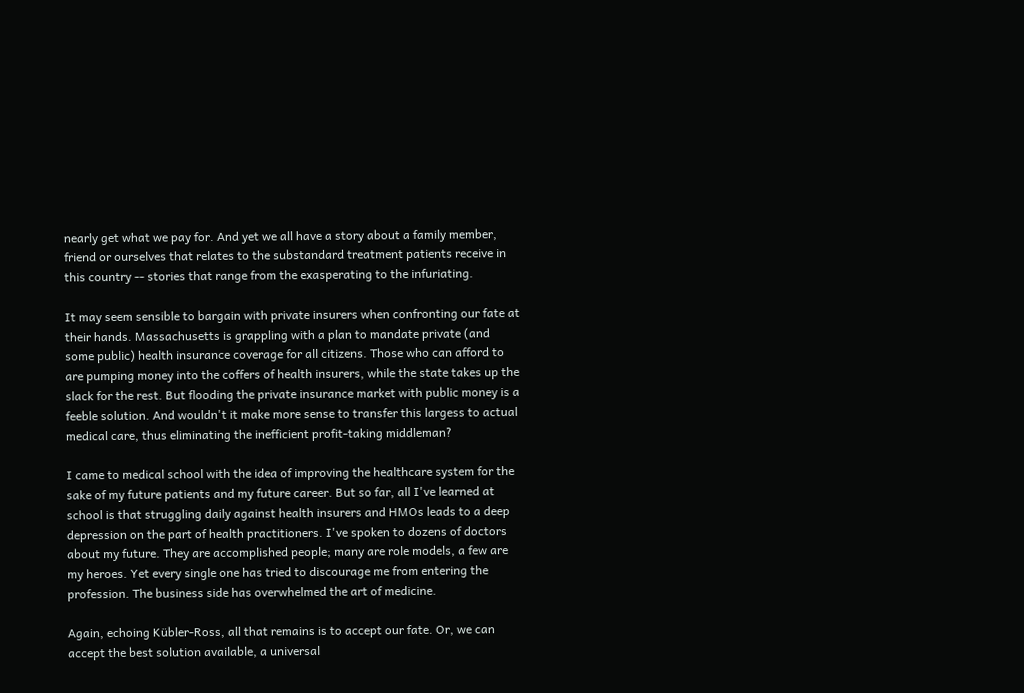nearly get what we pay for. And yet we all have a story about a family member, friend or ourselves that relates to the substandard treatment patients receive in this country -- stories that range from the exasperating to the infuriating.

It may seem sensible to bargain with private insurers when confronting our fate at their hands. Massachusetts is grappling with a plan to mandate private (and some public) health insurance coverage for all citizens. Those who can afford to are pumping money into the coffers of health insurers, while the state takes up the slack for the rest. But flooding the private insurance market with public money is a feeble solution. And wouldn't it make more sense to transfer this largess to actual medical care, thus eliminating the inefficient profit-taking middleman?

I came to medical school with the idea of improving the healthcare system for the sake of my future patients and my future career. But so far, all I've learned at school is that struggling daily against health insurers and HMOs leads to a deep depression on the part of health practitioners. I've spoken to dozens of doctors about my future. They are accomplished people; many are role models, a few are my heroes. Yet every single one has tried to discourage me from entering the profession. The business side has overwhelmed the art of medicine.

Again, echoing Kübler-Ross, all that remains is to accept our fate. Or, we can accept the best solution available, a universal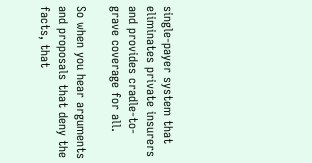single-payer system that eliminates private insurers and provides cradle-to-grave coverage for all.

So when you hear arguments and proposals that deny the facts, that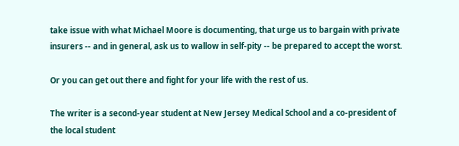take issue with what Michael Moore is documenting, that urge us to bargain with private insurers -- and in general, ask us to wallow in self-pity -- be prepared to accept the worst.

Or you can get out there and fight for your life with the rest of us.

The writer is a second-year student at New Jersey Medical School and a co-president of the local student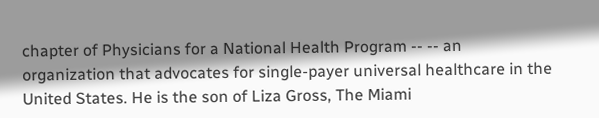chapter of Physicians for a National Health Program -- -- an organization that advocates for single-payer universal healthcare in the United States. He is the son of Liza Gross, The Miami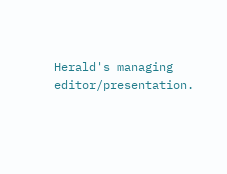Herald's managing editor/presentation.